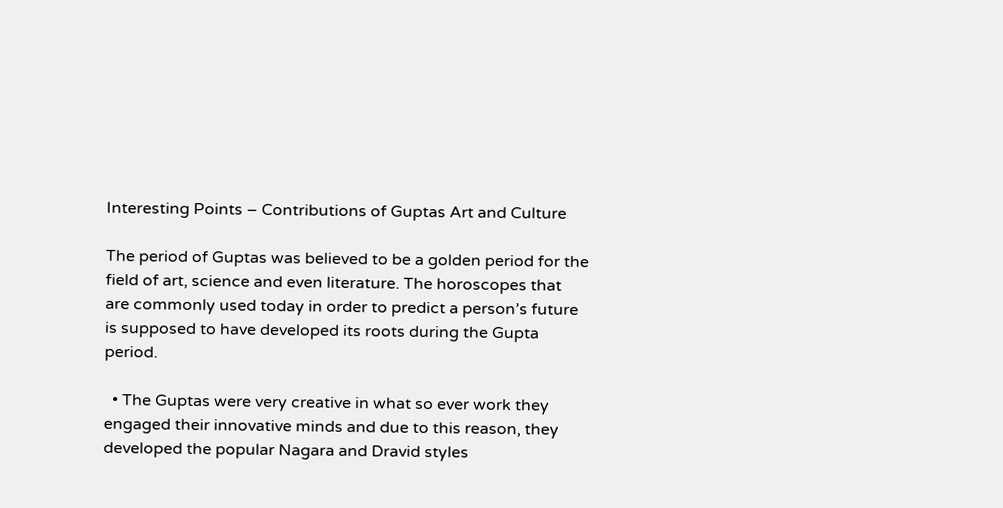Interesting Points – Contributions of Guptas Art and Culture

The period of Guptas was believed to be a golden period for the field of art, science and even literature. The horoscopes that are commonly used today in order to predict a person’s future is supposed to have developed its roots during the Gupta period.

  • The Guptas were very creative in what so ever work they engaged their innovative minds and due to this reason, they developed the popular Nagara and Dravid styles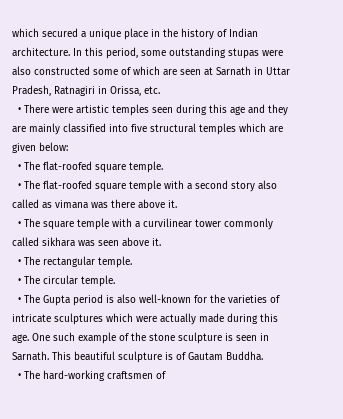which secured a unique place in the history of Indian architecture. In this period, some outstanding stupas were also constructed some of which are seen at Sarnath in Uttar Pradesh, Ratnagiri in Orissa, etc.
  • There were artistic temples seen during this age and they are mainly classified into five structural temples which are given below:
  • The flat-roofed square temple.
  • The flat-roofed square temple with a second story also called as vimana was there above it.
  • The square temple with a curvilinear tower commonly called sikhara was seen above it.
  • The rectangular temple.
  • The circular temple.
  • The Gupta period is also well-known for the varieties of intricate sculptures which were actually made during this age. One such example of the stone sculpture is seen in Sarnath. This beautiful sculpture is of Gautam Buddha.
  • The hard-working craftsmen of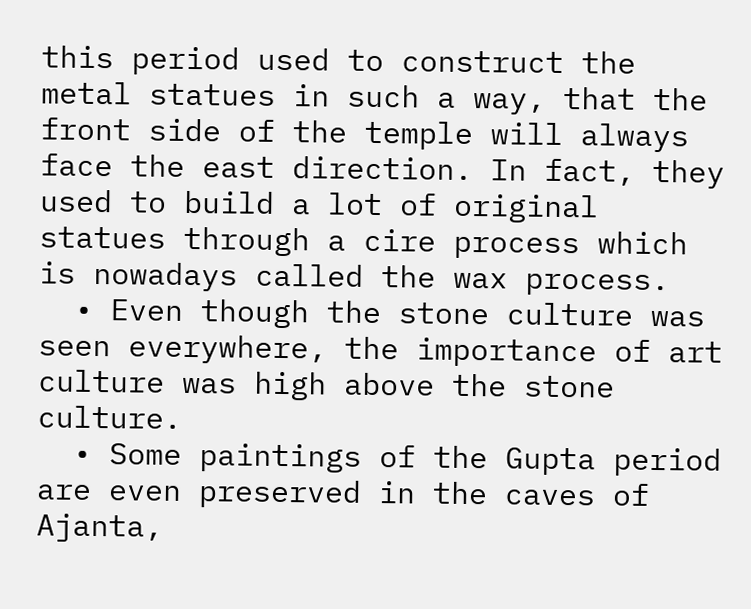this period used to construct the metal statues in such a way, that the front side of the temple will always face the east direction. In fact, they used to build a lot of original statues through a cire process which is nowadays called the wax process.
  • Even though the stone culture was seen everywhere, the importance of art culture was high above the stone culture.
  • Some paintings of the Gupta period are even preserved in the caves of Ajanta,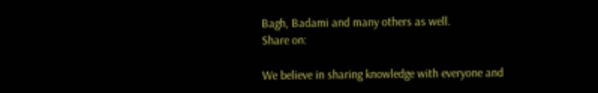Bagh, Badami and many others as well.
Share on:

We believe in sharing knowledge with everyone and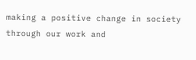making a positive change in society through our work and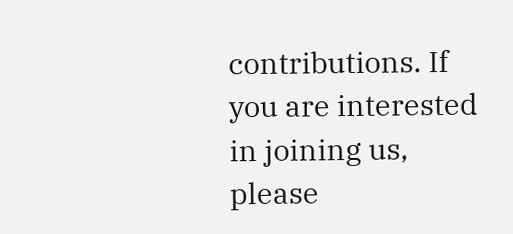contributions. If you are interested in joining us, please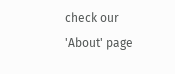check our 'About' page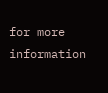for more information